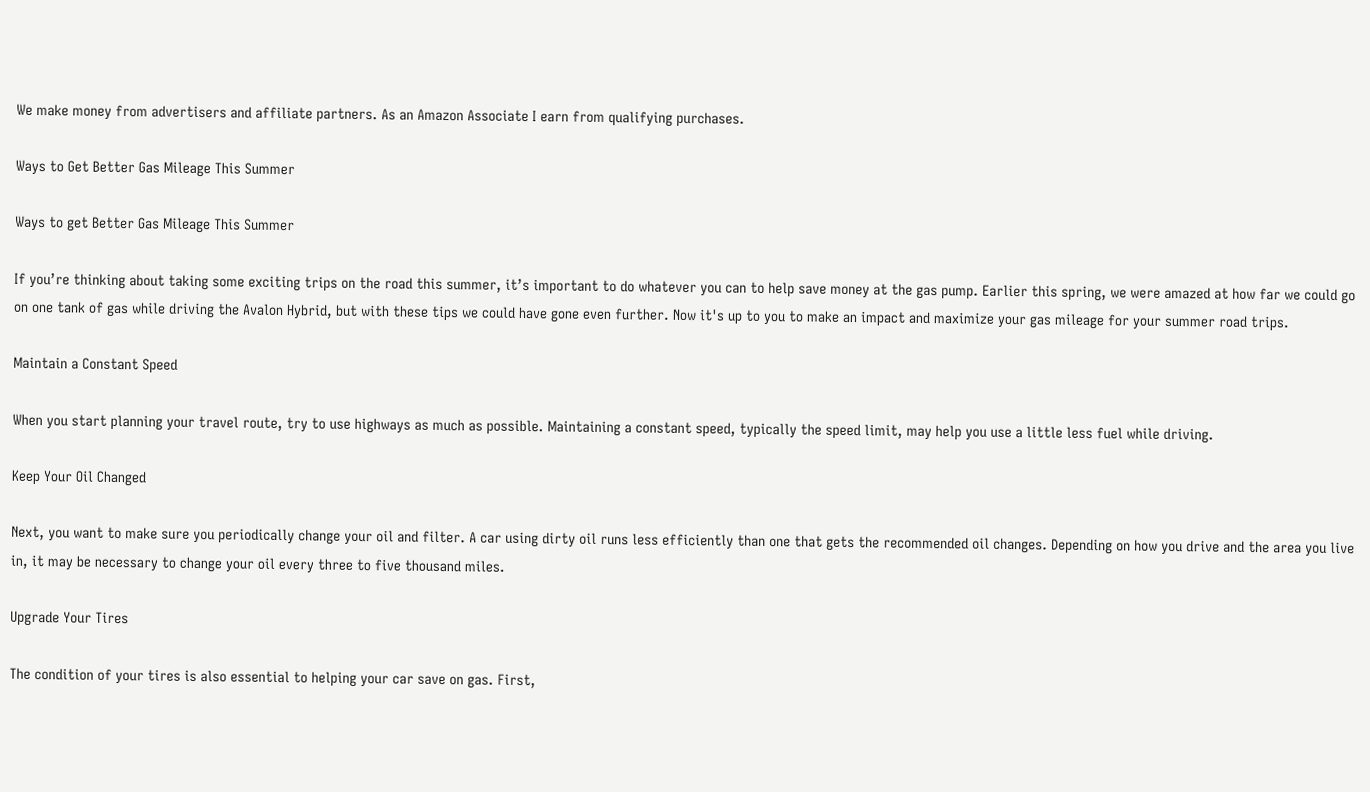We make money from advertisers and affiliate partners. As an Amazon Associate I earn from qualifying purchases.

Ways to Get Better Gas Mileage This Summer

Ways to get Better Gas Mileage This Summer

If you’re thinking about taking some exciting trips on the road this summer, it’s important to do whatever you can to help save money at the gas pump. Earlier this spring, we were amazed at how far we could go on one tank of gas while driving the Avalon Hybrid, but with these tips we could have gone even further. Now it's up to you to make an impact and maximize your gas mileage for your summer road trips.

Maintain a Constant Speed

When you start planning your travel route, try to use highways as much as possible. Maintaining a constant speed, typically the speed limit, may help you use a little less fuel while driving.

Keep Your Oil Changed

Next, you want to make sure you periodically change your oil and filter. A car using dirty oil runs less efficiently than one that gets the recommended oil changes. Depending on how you drive and the area you live in, it may be necessary to change your oil every three to five thousand miles.

Upgrade Your Tires

The condition of your tires is also essential to helping your car save on gas. First,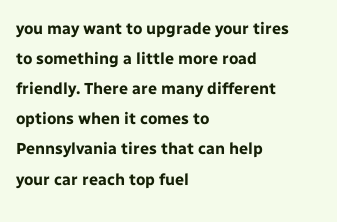you may want to upgrade your tires to something a little more road friendly. There are many different options when it comes to Pennsylvania tires that can help your car reach top fuel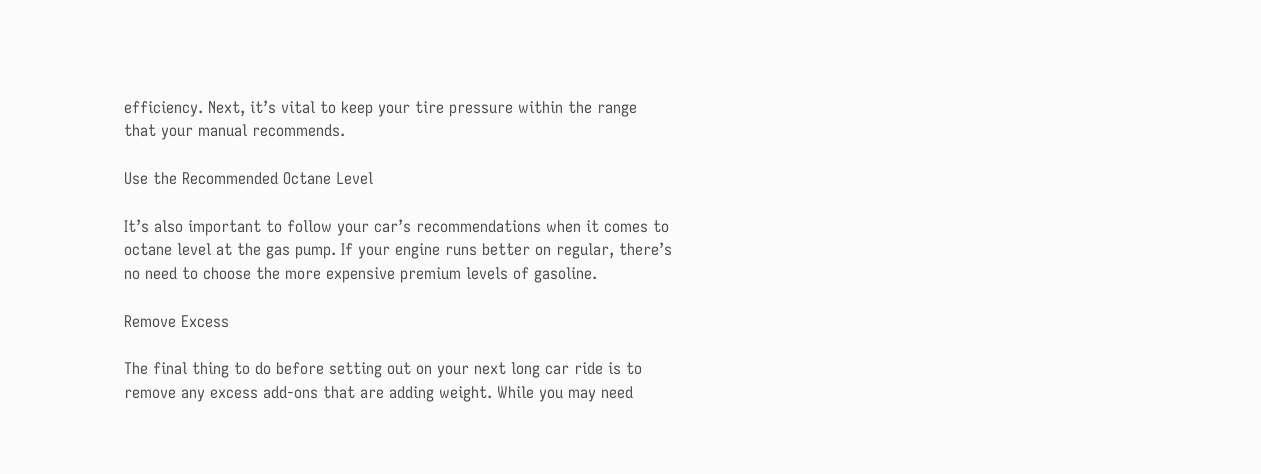efficiency. Next, it’s vital to keep your tire pressure within the range that your manual recommends.

Use the Recommended Octane Level

It’s also important to follow your car’s recommendations when it comes to octane level at the gas pump. If your engine runs better on regular, there’s no need to choose the more expensive premium levels of gasoline.

Remove Excess

The final thing to do before setting out on your next long car ride is to remove any excess add-ons that are adding weight. While you may need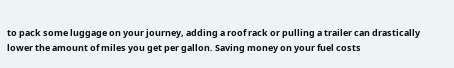to pack some luggage on your journey, adding a roof rack or pulling a trailer can drastically lower the amount of miles you get per gallon. Saving money on your fuel costs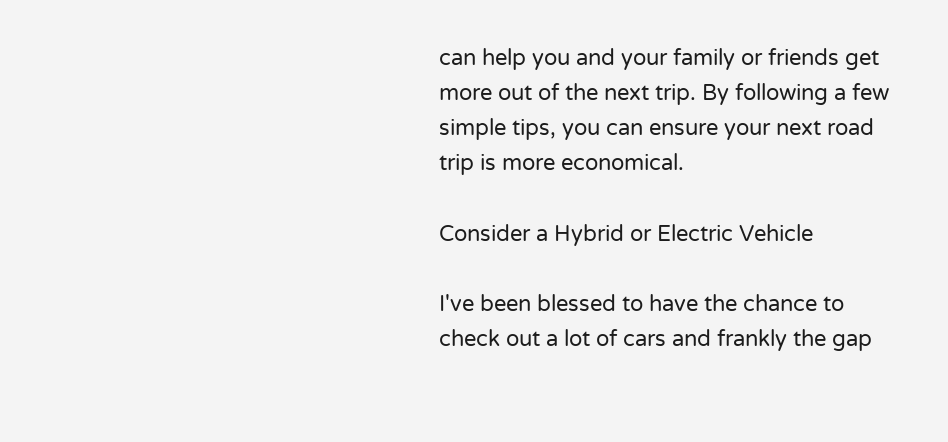can help you and your family or friends get more out of the next trip. By following a few simple tips, you can ensure your next road trip is more economical.

Consider a Hybrid or Electric Vehicle

I've been blessed to have the chance to check out a lot of cars and frankly the gap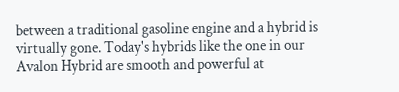between a traditional gasoline engine and a hybrid is virtually gone. Today's hybrids like the one in our Avalon Hybrid are smooth and powerful at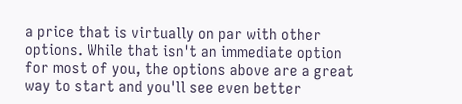a price that is virtually on par with other options. While that isn't an immediate option for most of you, the options above are a great way to start and you'll see even better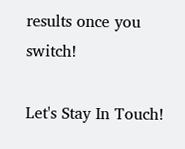results once you switch!

Let's Stay In Touch!